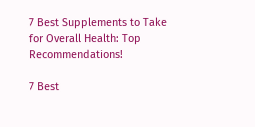7 Best Supplements to Take for Overall Health: Top Recommendations!

7 Best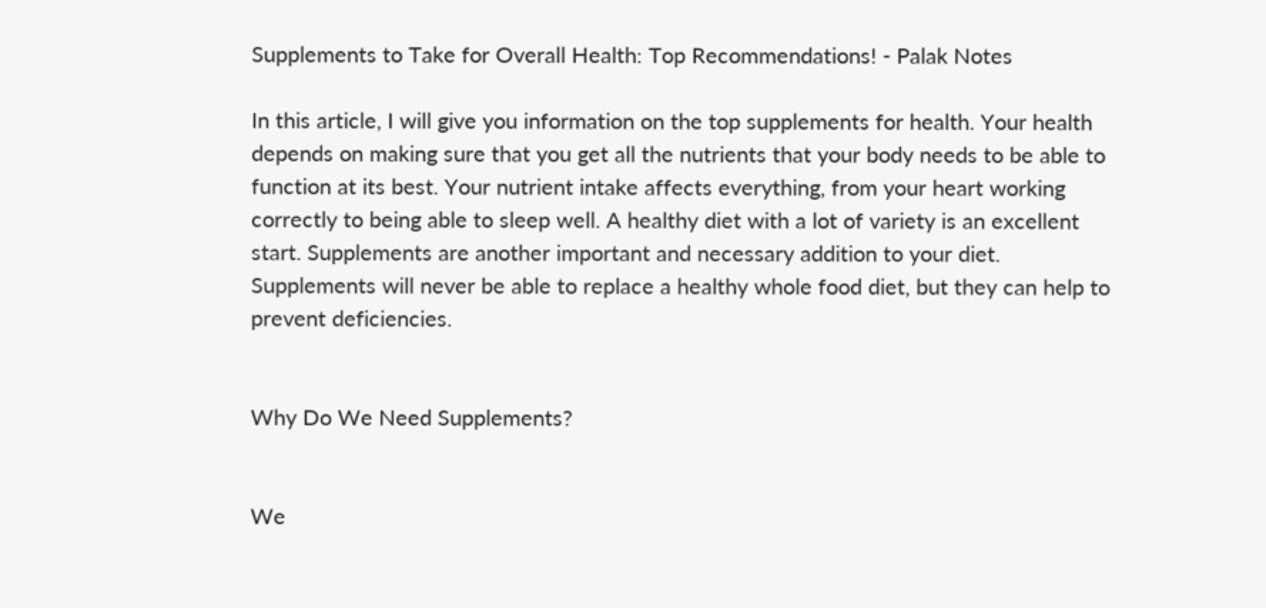Supplements to Take for Overall Health: Top Recommendations! - Palak Notes

In this article, I will give you information on the top supplements for health. Your health depends on making sure that you get all the nutrients that your body needs to be able to function at its best. Your nutrient intake affects everything, from your heart working correctly to being able to sleep well. A healthy diet with a lot of variety is an excellent start. Supplements are another important and necessary addition to your diet. Supplements will never be able to replace a healthy whole food diet, but they can help to prevent deficiencies.


Why Do We Need Supplements?


We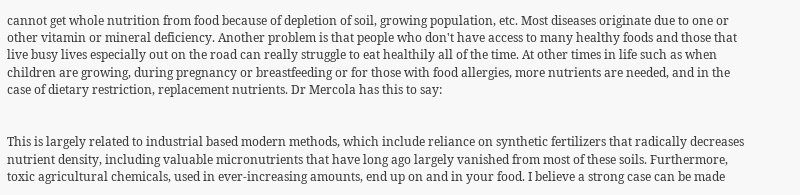cannot get whole nutrition from food because of depletion of soil, growing population, etc. Most diseases originate due to one or other vitamin or mineral deficiency. Another problem is that people who don't have access to many healthy foods and those that live busy lives especially out on the road can really struggle to eat healthily all of the time. At other times in life such as when children are growing, during pregnancy or breastfeeding or for those with food allergies, more nutrients are needed, and in the case of dietary restriction, replacement nutrients. Dr Mercola has this to say:


This is largely related to industrial based modern methods, which include reliance on synthetic fertilizers that radically decreases nutrient density, including valuable micronutrients that have long ago largely vanished from most of these soils. Furthermore, toxic agricultural chemicals, used in ever-increasing amounts, end up on and in your food. I believe a strong case can be made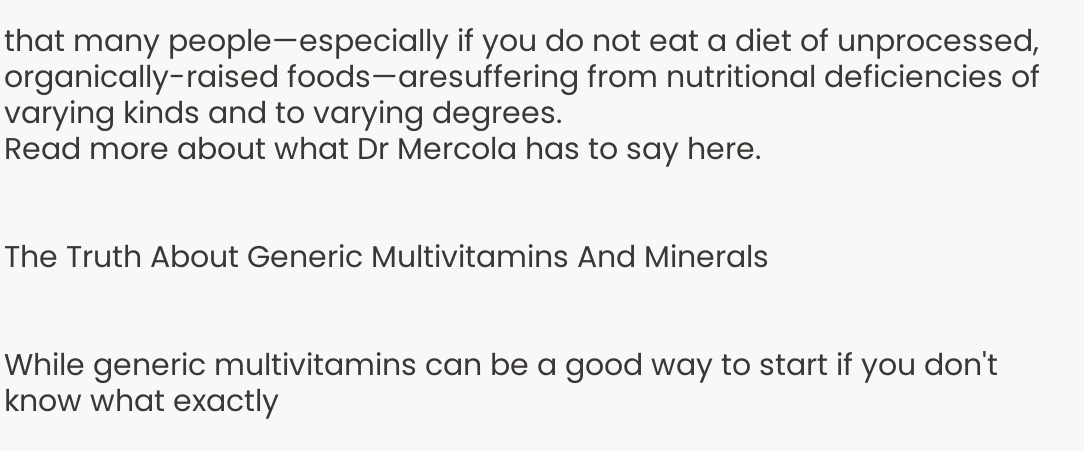that many people—especially if you do not eat a diet of unprocessed, organically-raised foods—aresuffering from nutritional deficiencies of varying kinds and to varying degrees.
Read more about what Dr Mercola has to say here.


The Truth About Generic Multivitamins And Minerals


While generic multivitamins can be a good way to start if you don't know what exactly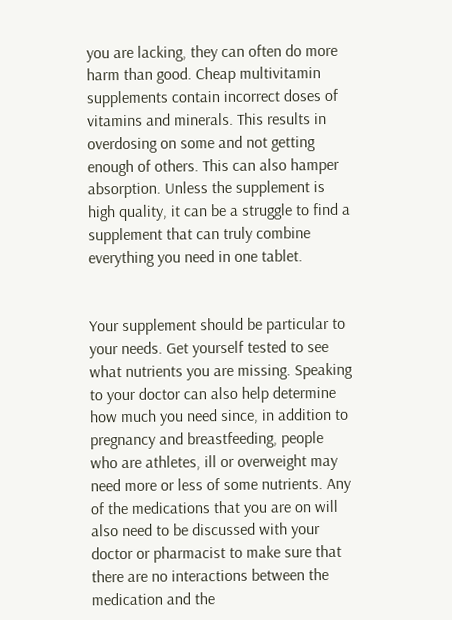you are lacking, they can often do more harm than good. Cheap multivitamin supplements contain incorrect doses of vitamins and minerals. This results in overdosing on some and not getting enough of others. This can also hamper absorption. Unless the supplement is high quality, it can be a struggle to find a supplement that can truly combine everything you need in one tablet.


Your supplement should be particular to your needs. Get yourself tested to see what nutrients you are missing. Speaking to your doctor can also help determine how much you need since, in addition to pregnancy and breastfeeding, people who are athletes, ill or overweight may need more or less of some nutrients. Any of the medications that you are on will also need to be discussed with your doctor or pharmacist to make sure that there are no interactions between the medication and the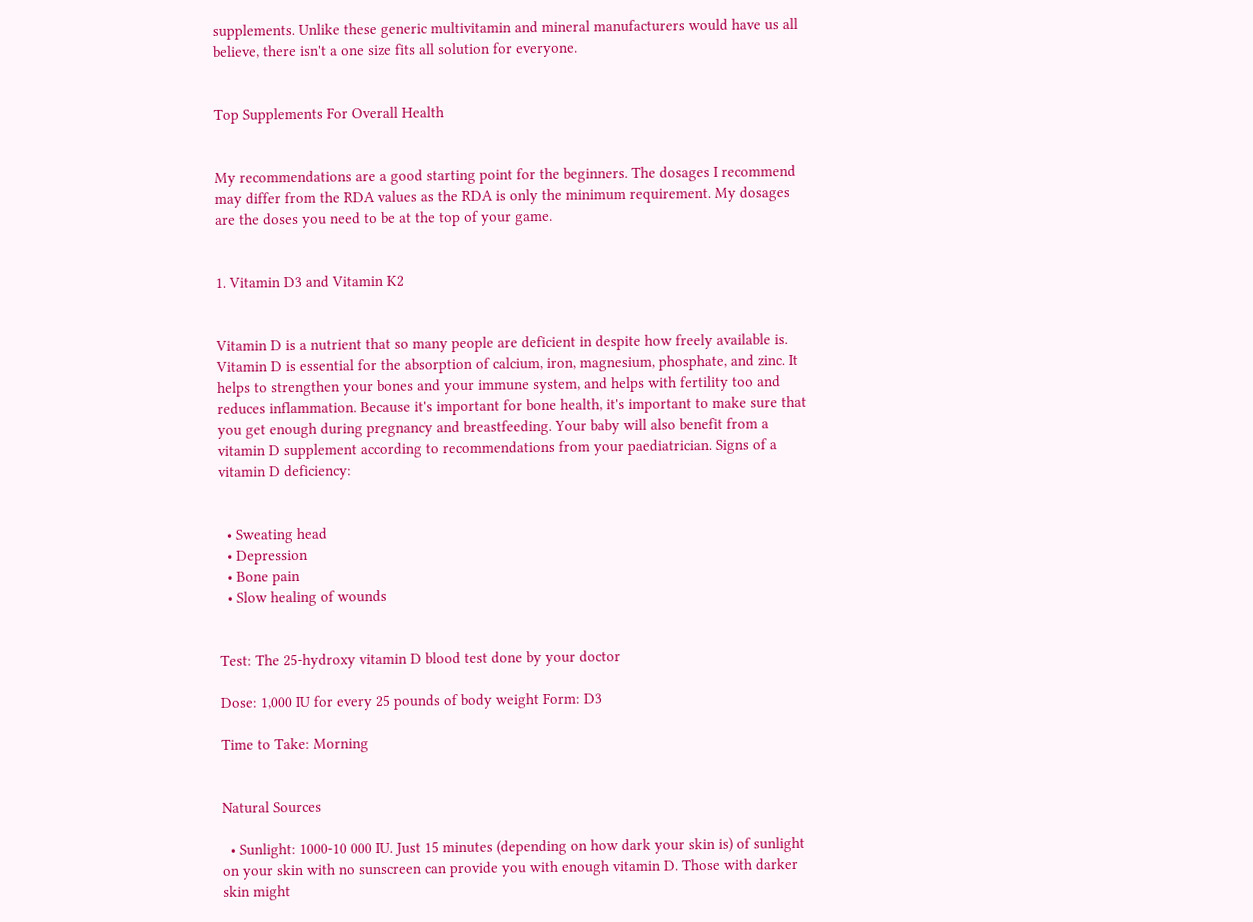supplements. Unlike these generic multivitamin and mineral manufacturers would have us all believe, there isn't a one size fits all solution for everyone.


Top Supplements For Overall Health


My recommendations are a good starting point for the beginners. The dosages I recommend may differ from the RDA values as the RDA is only the minimum requirement. My dosages are the doses you need to be at the top of your game.


1. Vitamin D3 and Vitamin K2


Vitamin D is a nutrient that so many people are deficient in despite how freely available is. Vitamin D is essential for the absorption of calcium, iron, magnesium, phosphate, and zinc. It helps to strengthen your bones and your immune system, and helps with fertility too and reduces inflammation. Because it's important for bone health, it's important to make sure that you get enough during pregnancy and breastfeeding. Your baby will also benefit from a vitamin D supplement according to recommendations from your paediatrician. Signs of a vitamin D deficiency:


  • Sweating head
  • Depression
  • Bone pain
  • Slow healing of wounds


Test: The 25-hydroxy vitamin D blood test done by your doctor

Dose: 1,000 IU for every 25 pounds of body weight Form: D3

Time to Take: Morning


Natural Sources

  • Sunlight: 1000-10 000 IU. Just 15 minutes (depending on how dark your skin is) of sunlight on your skin with no sunscreen can provide you with enough vitamin D. Those with darker skin might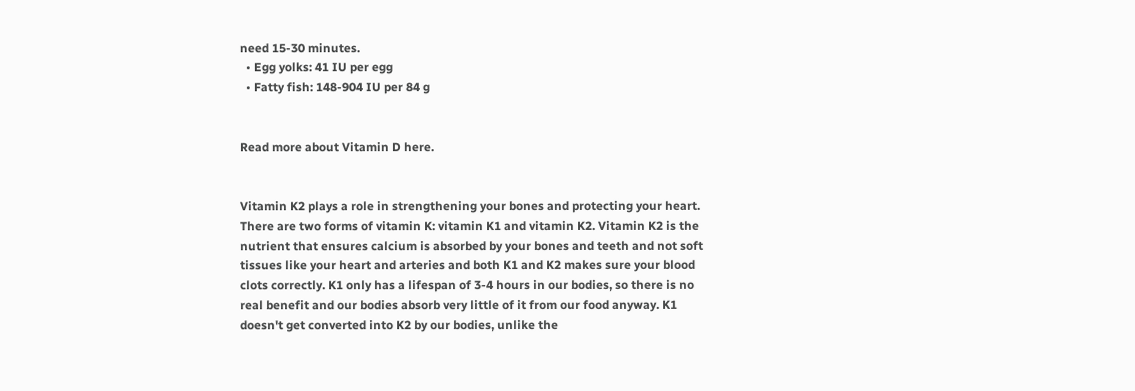need 15-30 minutes.
  • Egg yolks: 41 IU per egg
  • Fatty fish: 148-904 IU per 84 g


Read more about Vitamin D here.


Vitamin K2 plays a role in strengthening your bones and protecting your heart. There are two forms of vitamin K: vitamin K1 and vitamin K2. Vitamin K2 is the nutrient that ensures calcium is absorbed by your bones and teeth and not soft tissues like your heart and arteries and both K1 and K2 makes sure your blood clots correctly. K1 only has a lifespan of 3-4 hours in our bodies, so there is no real benefit and our bodies absorb very little of it from our food anyway. K1 doesn't get converted into K2 by our bodies, unlike the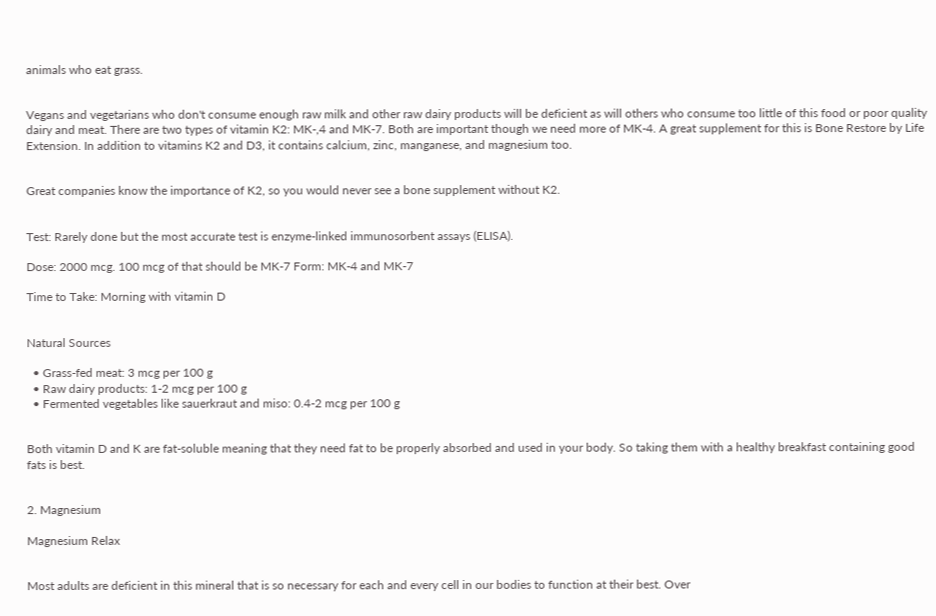animals who eat grass.


Vegans and vegetarians who don't consume enough raw milk and other raw dairy products will be deficient as will others who consume too little of this food or poor quality dairy and meat. There are two types of vitamin K2: MK-,4 and MK-7. Both are important though we need more of MK-4. A great supplement for this is Bone Restore by Life Extension. In addition to vitamins K2 and D3, it contains calcium, zinc, manganese, and magnesium too.


Great companies know the importance of K2, so you would never see a bone supplement without K2.


Test: Rarely done but the most accurate test is enzyme-linked immunosorbent assays (ELISA).

Dose: 2000 mcg. 100 mcg of that should be MK-7 Form: MK-4 and MK-7

Time to Take: Morning with vitamin D


Natural Sources

  • Grass-fed meat: 3 mcg per 100 g
  • Raw dairy products: 1-2 mcg per 100 g
  • Fermented vegetables like sauerkraut and miso: 0.4-2 mcg per 100 g


Both vitamin D and K are fat-soluble meaning that they need fat to be properly absorbed and used in your body. So taking them with a healthy breakfast containing good fats is best.


2. Magnesium

Magnesium Relax


Most adults are deficient in this mineral that is so necessary for each and every cell in our bodies to function at their best. Over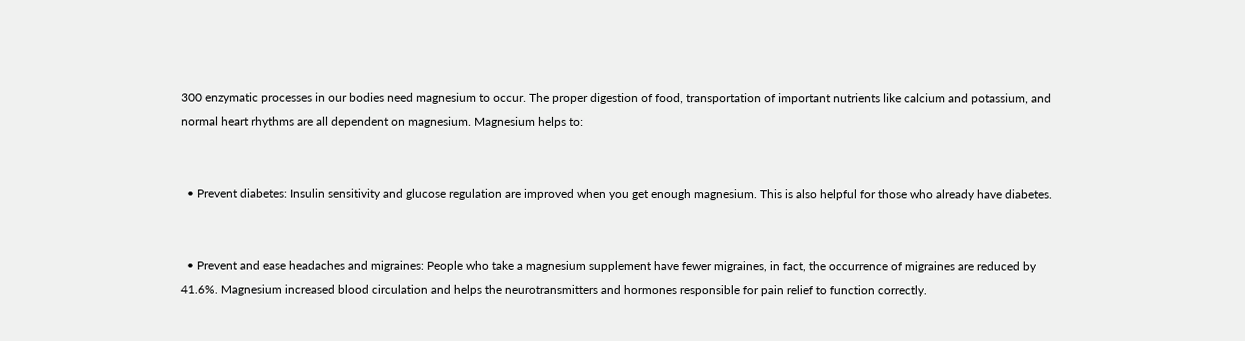300 enzymatic processes in our bodies need magnesium to occur. The proper digestion of food, transportation of important nutrients like calcium and potassium, and normal heart rhythms are all dependent on magnesium. Magnesium helps to:


  • Prevent diabetes: Insulin sensitivity and glucose regulation are improved when you get enough magnesium. This is also helpful for those who already have diabetes.


  • Prevent and ease headaches and migraines: People who take a magnesium supplement have fewer migraines, in fact, the occurrence of migraines are reduced by 41.6%. Magnesium increased blood circulation and helps the neurotransmitters and hormones responsible for pain relief to function correctly.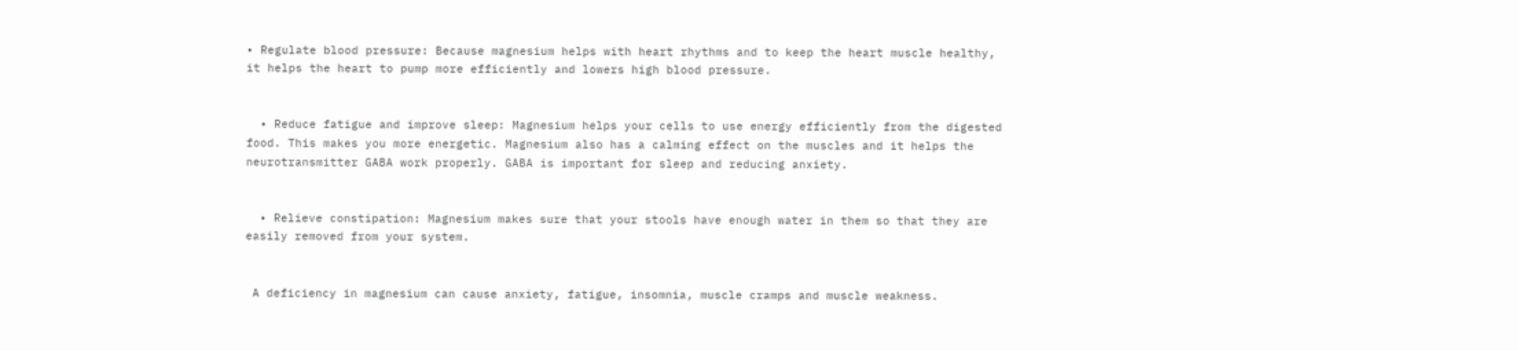• Regulate blood pressure: Because magnesium helps with heart rhythms and to keep the heart muscle healthy, it helps the heart to pump more efficiently and lowers high blood pressure.


  • Reduce fatigue and improve sleep: Magnesium helps your cells to use energy efficiently from the digested food. This makes you more energetic. Magnesium also has a calming effect on the muscles and it helps the neurotransmitter GABA work properly. GABA is important for sleep and reducing anxiety.


  • Relieve constipation: Magnesium makes sure that your stools have enough water in them so that they are easily removed from your system.


 A deficiency in magnesium can cause anxiety, fatigue, insomnia, muscle cramps and muscle weakness.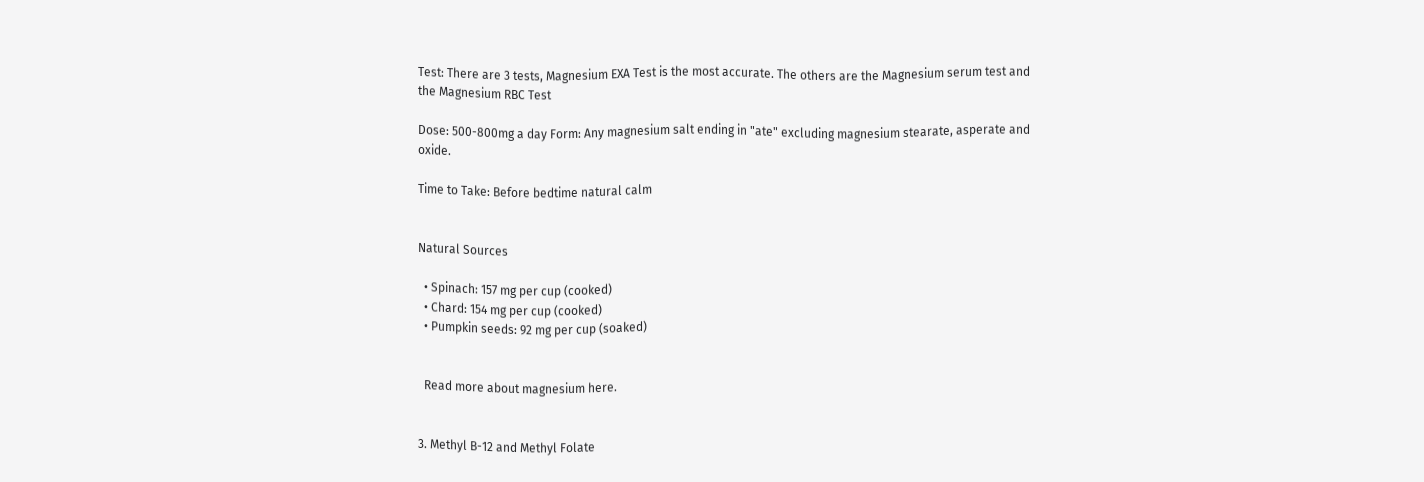Test: There are 3 tests, Magnesium EXA Test is the most accurate. The others are the Magnesium serum test and the Magnesium RBC Test

Dose: 500-800mg a day Form: Any magnesium salt ending in "ate" excluding magnesium stearate, asperate and oxide.

Time to Take: Before bedtime natural calm


Natural Sources

  • Spinach: 157 mg per cup (cooked)
  • Chard: 154 mg per cup (cooked)
  • Pumpkin seeds: 92 mg per cup (soaked)


  Read more about magnesium here.


3. Methyl B-12 and Methyl Folate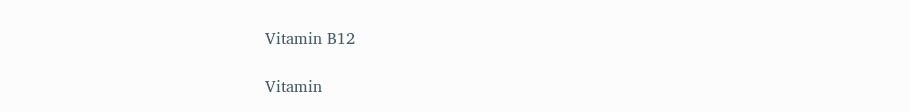Vitamin B12

Vitamin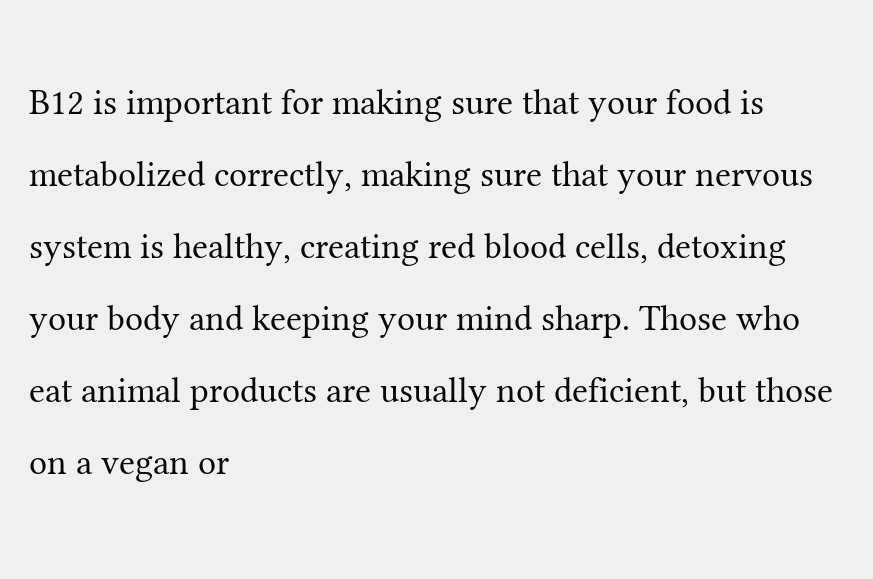B12 is important for making sure that your food is metabolized correctly, making sure that your nervous system is healthy, creating red blood cells, detoxing your body and keeping your mind sharp. Those who eat animal products are usually not deficient, but those on a vegan or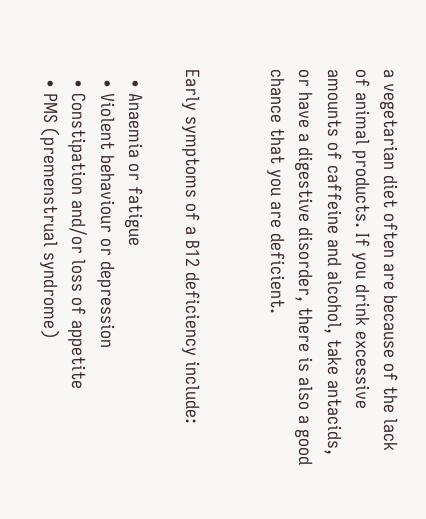a vegetarian diet often are because of the lack of animal products. If you drink excessive amounts of caffeine and alcohol, take antacids, or have a digestive disorder, there is also a good chance that you are deficient.


Early symptoms of a B12 deficiency include:

  • Anaemia or fatigue
  • Violent behaviour or depression
  • Constipation and/or loss of appetite
  • PMS (premenstrual syndrome)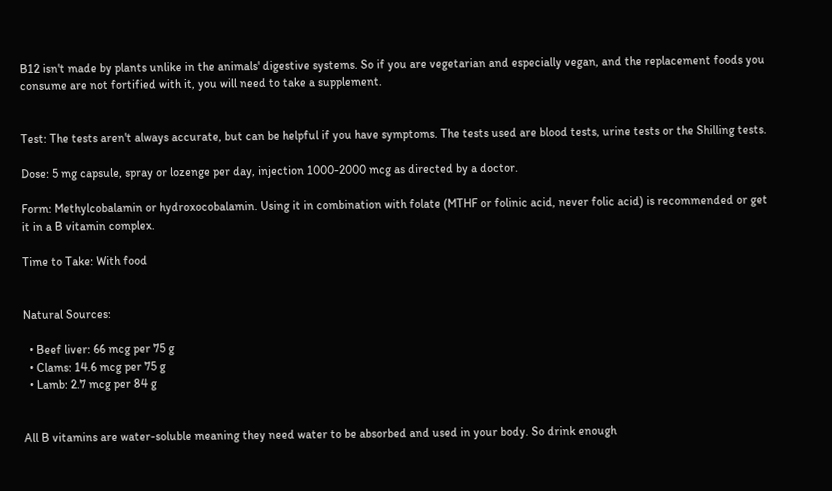B12 isn't made by plants unlike in the animals' digestive systems. So if you are vegetarian and especially vegan, and the replacement foods you consume are not fortified with it, you will need to take a supplement.


Test: The tests aren't always accurate, but can be helpful if you have symptoms. The tests used are blood tests, urine tests or the Shilling tests.

Dose: 5 mg capsule, spray or lozenge per day, injection 1000-2000 mcg as directed by a doctor.

Form: Methylcobalamin or hydroxocobalamin. Using it in combination with folate (MTHF or folinic acid, never folic acid) is recommended or get it in a B vitamin complex.

Time to Take: With food


Natural Sources:

  • Beef liver: 66 mcg per 75 g
  • Clams: 14.6 mcg per 75 g
  • Lamb: 2.7 mcg per 84 g


All B vitamins are water-soluble meaning they need water to be absorbed and used in your body. So drink enough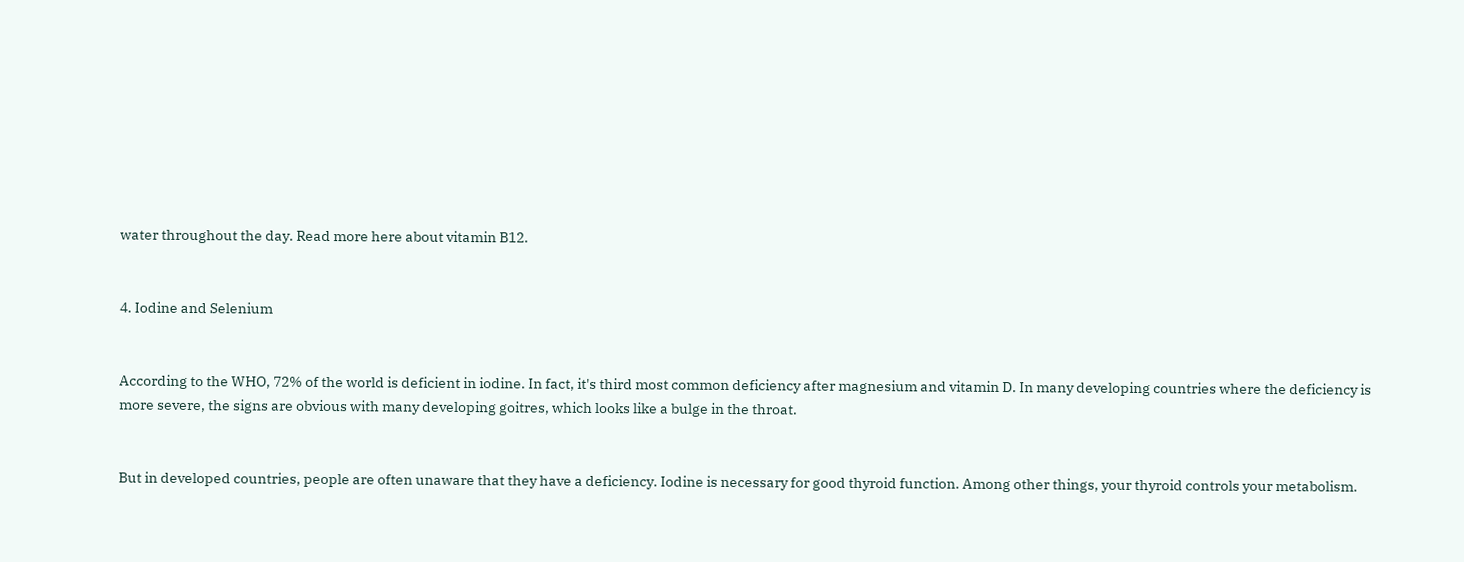water throughout the day. Read more here about vitamin B12.


4. Iodine and Selenium


According to the WHO, 72% of the world is deficient in iodine. In fact, it's third most common deficiency after magnesium and vitamin D. In many developing countries where the deficiency is more severe, the signs are obvious with many developing goitres, which looks like a bulge in the throat.


But in developed countries, people are often unaware that they have a deficiency. Iodine is necessary for good thyroid function. Among other things, your thyroid controls your metabolism.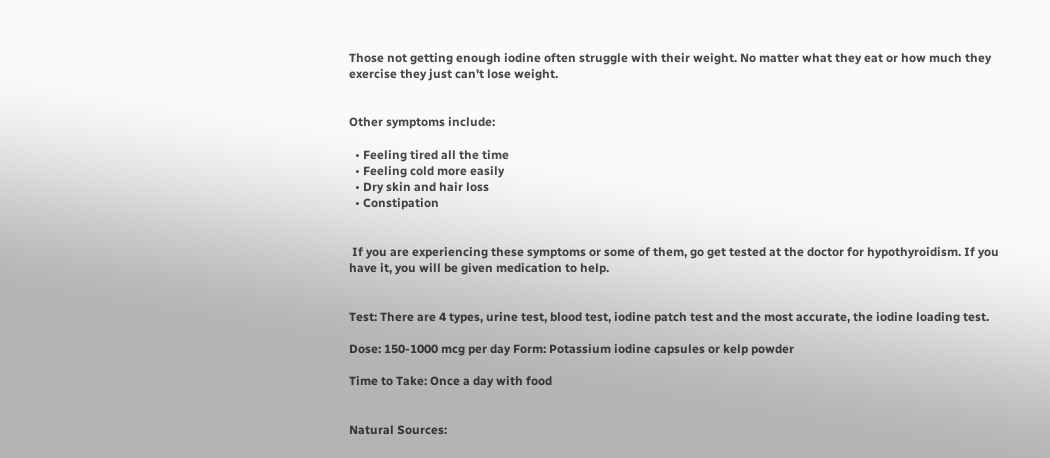Those not getting enough iodine often struggle with their weight. No matter what they eat or how much they exercise they just can't lose weight.


Other symptoms include:

  • Feeling tired all the time
  • Feeling cold more easily
  • Dry skin and hair loss
  • Constipation


 If you are experiencing these symptoms or some of them, go get tested at the doctor for hypothyroidism. If you have it, you will be given medication to help.


Test: There are 4 types, urine test, blood test, iodine patch test and the most accurate, the iodine loading test.

Dose: 150-1000 mcg per day Form: Potassium iodine capsules or kelp powder

Time to Take: Once a day with food


Natural Sources: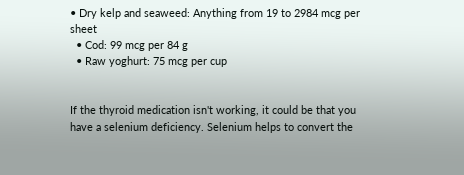• Dry kelp and seaweed: Anything from 19 to 2984 mcg per sheet
  • Cod: 99 mcg per 84 g
  • Raw yoghurt: 75 mcg per cup


If the thyroid medication isn't working, it could be that you have a selenium deficiency. Selenium helps to convert the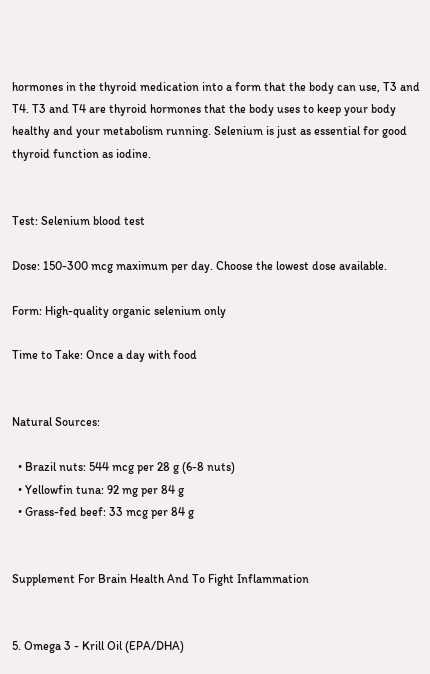hormones in the thyroid medication into a form that the body can use, T3 and T4. T3 and T4 are thyroid hormones that the body uses to keep your body healthy and your metabolism running. Selenium is just as essential for good thyroid function as iodine.


Test: Selenium blood test

Dose: 150-300 mcg maximum per day. Choose the lowest dose available.

Form: High-quality organic selenium only

Time to Take: Once a day with food


Natural Sources:

  • Brazil nuts: 544 mcg per 28 g (6-8 nuts)
  • Yellowfin tuna: 92 mg per 84 g
  • Grass-fed beef: 33 mcg per 84 g


Supplement For Brain Health And To Fight Inflammation


5. Omega 3 - Krill Oil (EPA/DHA)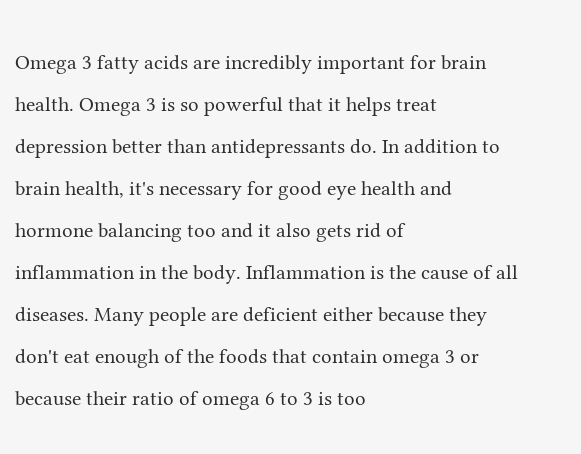Omega 3 fatty acids are incredibly important for brain health. Omega 3 is so powerful that it helps treat depression better than antidepressants do. In addition to brain health, it's necessary for good eye health and hormone balancing too and it also gets rid of inflammation in the body. Inflammation is the cause of all diseases. Many people are deficient either because they don't eat enough of the foods that contain omega 3 or because their ratio of omega 6 to 3 is too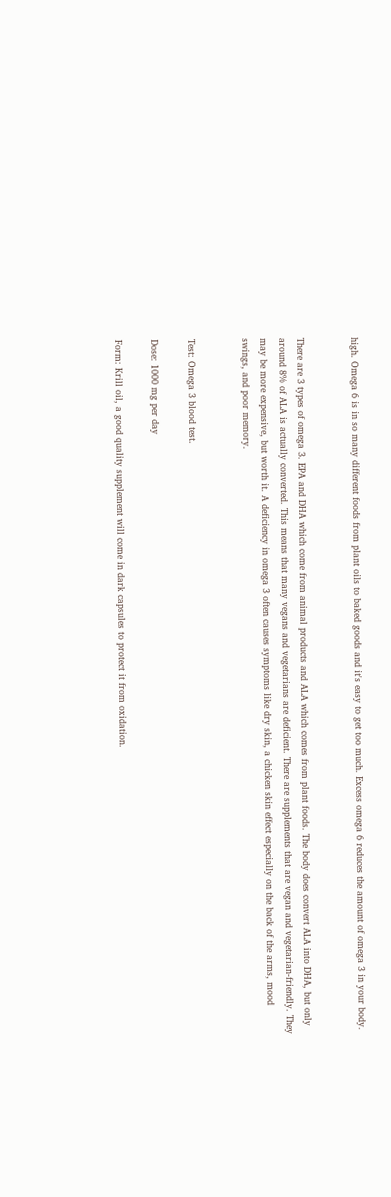high. Omega 6 is in so many different foods from plant oils to baked goods and it's easy to get too much. Excess omega 6 reduces the amount of omega 3 in your body.


There are 3 types of omega 3. EPA and DHA which come from animal products and ALA which comes from plant foods. The body does convert ALA into DHA, but only around 8% of ALA is actually converted. This means that many vegans and vegetarians are deficient. There are supplements that are vegan and vegetarian-friendly. They may be more expensive, but worth it. A deficiency in omega 3 often causes symptoms like dry skin, a chicken skin effect especially on the back of the arms, mood swings, and poor memory.


Test: Omega 3 blood test.

Dose: 1000 mg per day

Form: Krill oil, a good quality supplement will come in dark capsules to protect it from oxidation.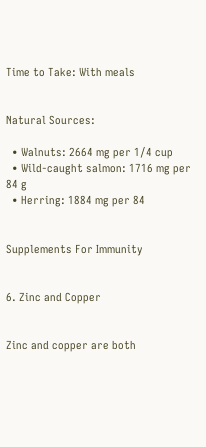Time to Take: With meals


Natural Sources:

  • Walnuts: 2664 mg per 1/4 cup
  • Wild-caught salmon: 1716 mg per 84 g
  • Herring: 1884 mg per 84


Supplements For Immunity


6. Zinc and Copper


Zinc and copper are both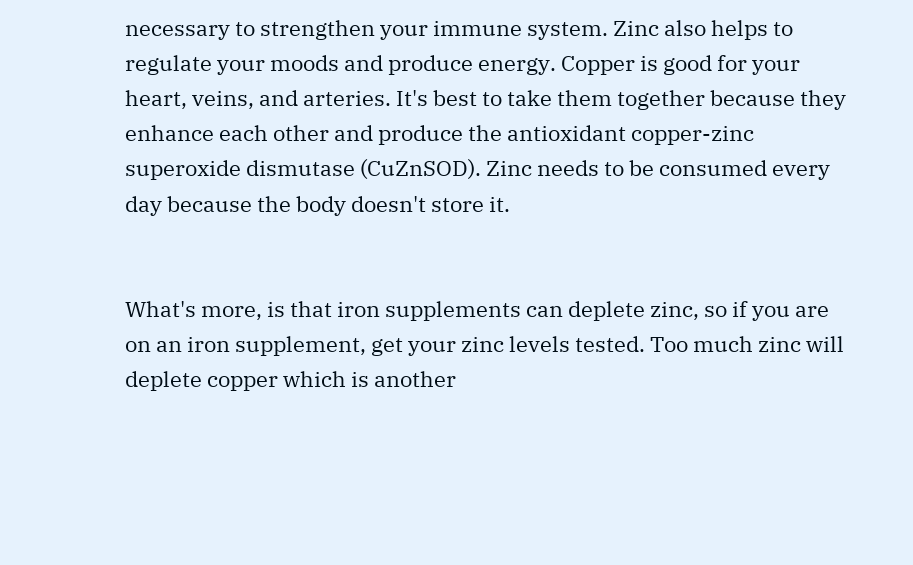necessary to strengthen your immune system. Zinc also helps to regulate your moods and produce energy. Copper is good for your heart, veins, and arteries. It's best to take them together because they enhance each other and produce the antioxidant copper-zinc superoxide dismutase (CuZnSOD). Zinc needs to be consumed every day because the body doesn't store it.


What's more, is that iron supplements can deplete zinc, so if you are on an iron supplement, get your zinc levels tested. Too much zinc will deplete copper which is another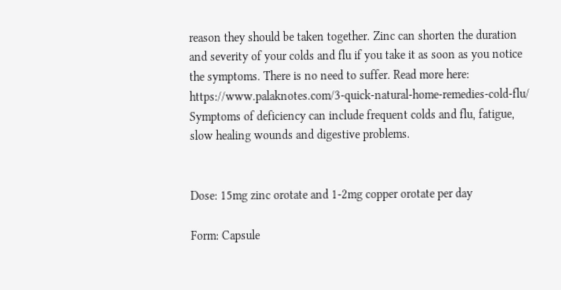reason they should be taken together. Zinc can shorten the duration and severity of your colds and flu if you take it as soon as you notice the symptoms. There is no need to suffer. Read more here: https://www.palaknotes.com/3-quick-natural-home-remedies-cold-flu/ Symptoms of deficiency can include frequent colds and flu, fatigue, slow healing wounds and digestive problems.


Dose: 15mg zinc orotate and 1-2mg copper orotate per day

Form: Capsule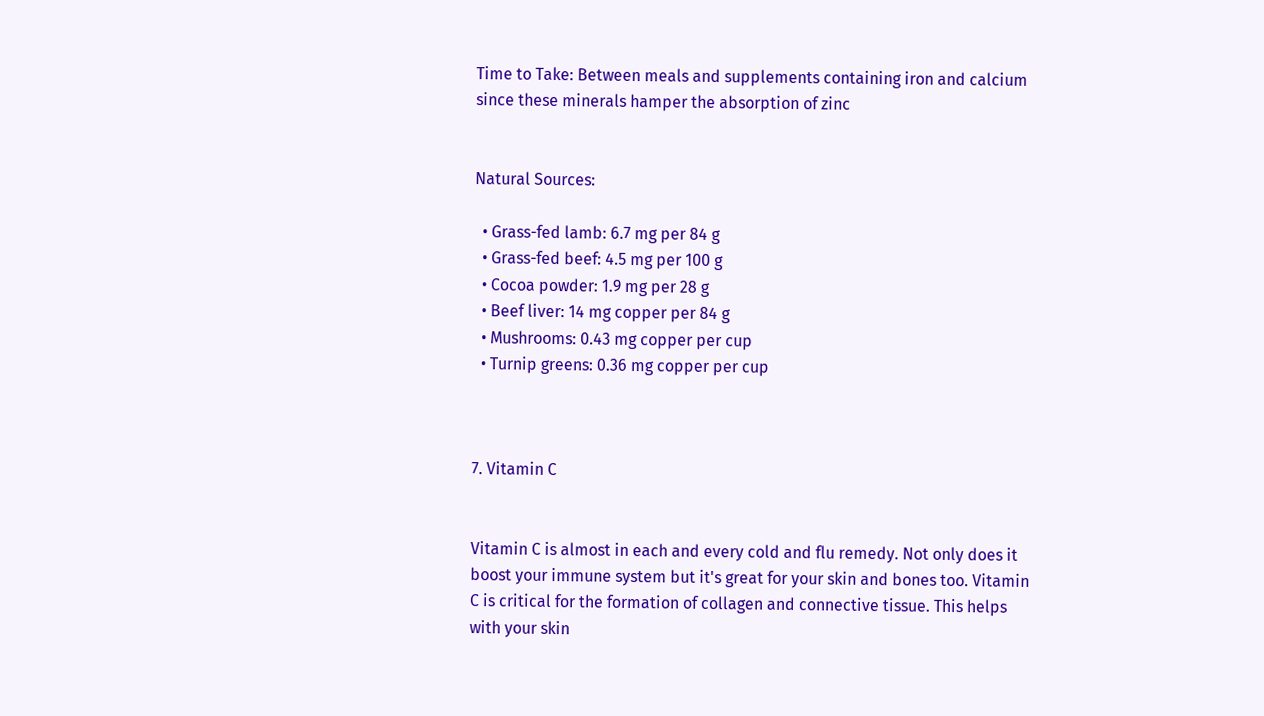Time to Take: Between meals and supplements containing iron and calcium since these minerals hamper the absorption of zinc


Natural Sources:

  • Grass-fed lamb: 6.7 mg per 84 g
  • Grass-fed beef: 4.5 mg per 100 g
  • Cocoa powder: 1.9 mg per 28 g
  • Beef liver: 14 mg copper per 84 g
  • Mushrooms: 0.43 mg copper per cup
  • Turnip greens: 0.36 mg copper per cup



7. Vitamin C


Vitamin C is almost in each and every cold and flu remedy. Not only does it boost your immune system but it's great for your skin and bones too. Vitamin C is critical for the formation of collagen and connective tissue. This helps with your skin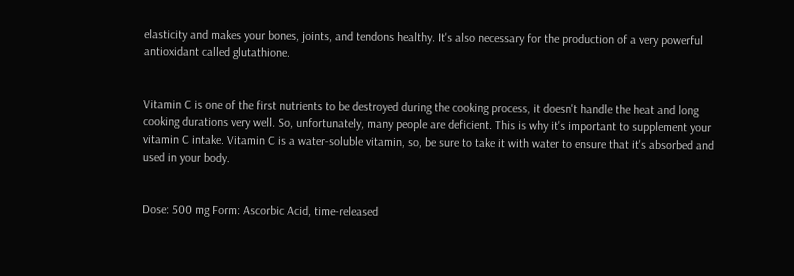elasticity and makes your bones, joints, and tendons healthy. It's also necessary for the production of a very powerful antioxidant called glutathione.


Vitamin C is one of the first nutrients to be destroyed during the cooking process, it doesn't handle the heat and long cooking durations very well. So, unfortunately, many people are deficient. This is why it's important to supplement your vitamin C intake. Vitamin C is a water-soluble vitamin, so, be sure to take it with water to ensure that it's absorbed and used in your body.


Dose: 500 mg Form: Ascorbic Acid, time-released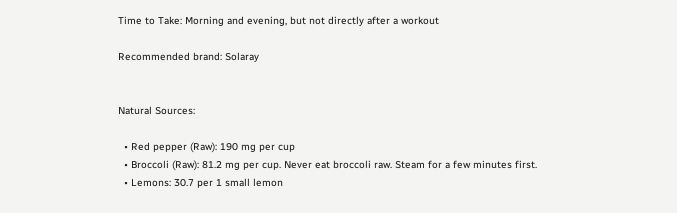Time to Take: Morning and evening, but not directly after a workout

Recommended brand: Solaray


Natural Sources:

  • Red pepper (Raw): 190 mg per cup
  • Broccoli (Raw): 81.2 mg per cup. Never eat broccoli raw. Steam for a few minutes first.
  • Lemons: 30.7 per 1 small lemon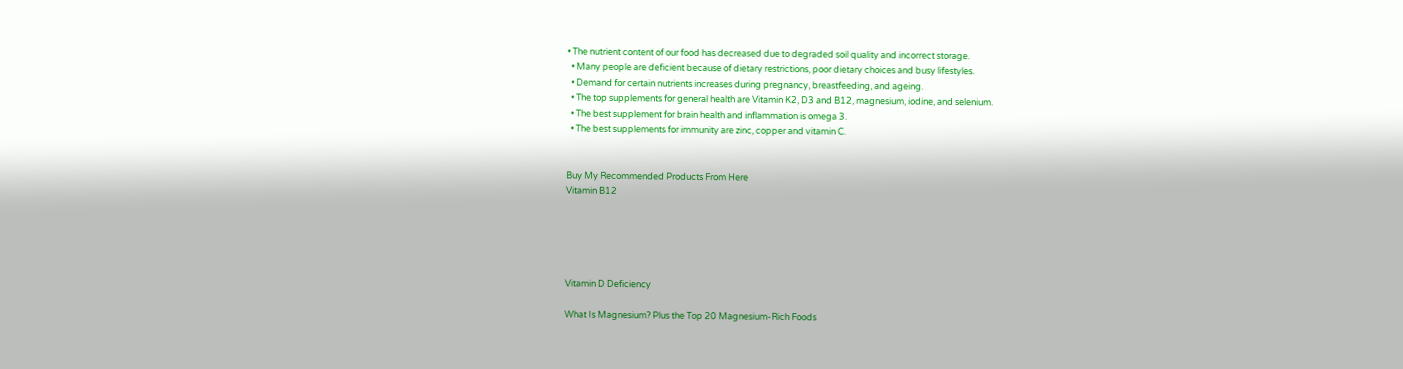• The nutrient content of our food has decreased due to degraded soil quality and incorrect storage.
  • Many people are deficient because of dietary restrictions, poor dietary choices and busy lifestyles.
  • Demand for certain nutrients increases during pregnancy, breastfeeding, and ageing.
  • The top supplements for general health are Vitamin K2, D3 and B12, magnesium, iodine, and selenium.
  • The best supplement for brain health and inflammation is omega 3.
  • The best supplements for immunity are zinc, copper and vitamin C.


Buy My Recommended Products From Here
Vitamin B12





Vitamin D Deficiency

What Is Magnesium? Plus the Top 20 Magnesium-Rich Foods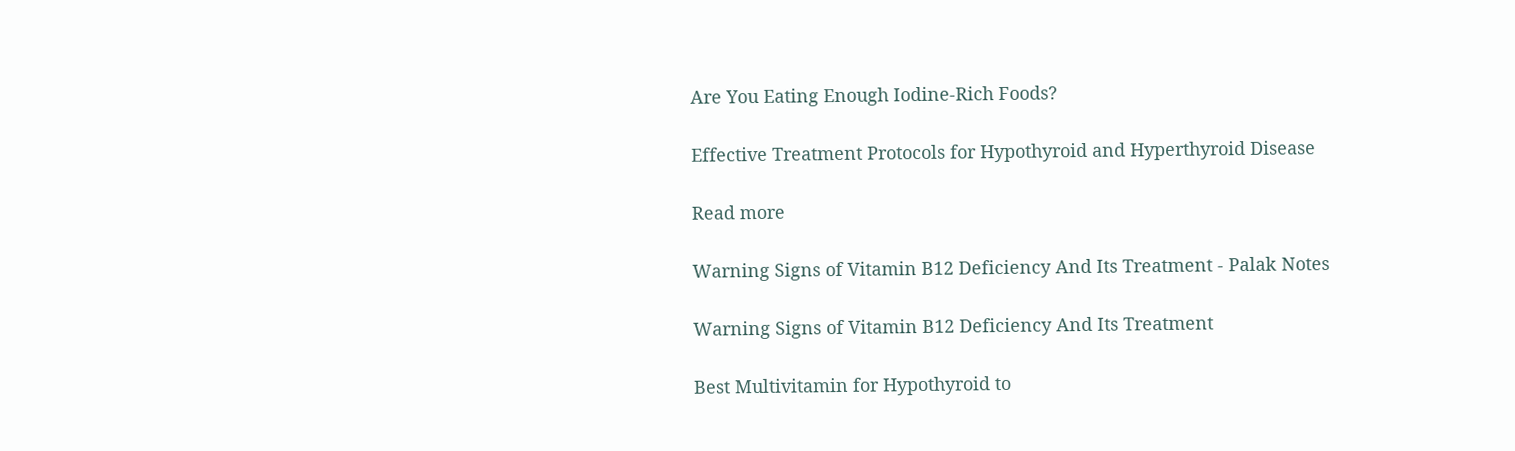Are You Eating Enough Iodine-Rich Foods?

Effective Treatment Protocols for Hypothyroid and Hyperthyroid Disease

Read more

Warning Signs of Vitamin B12 Deficiency And Its Treatment - Palak Notes

Warning Signs of Vitamin B12 Deficiency And Its Treatment

Best Multivitamin for Hypothyroid to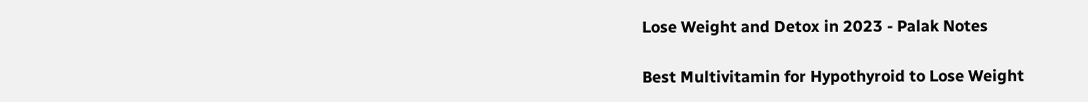Lose Weight and Detox in 2023 - Palak Notes

Best Multivitamin for Hypothyroid to Lose Weight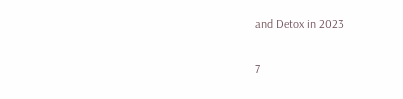and Detox in 2023

7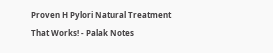Proven H Pylori Natural Treatment That Works! - Palak Notes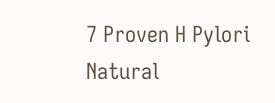7 Proven H Pylori Natural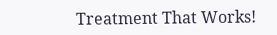Treatment That Works!